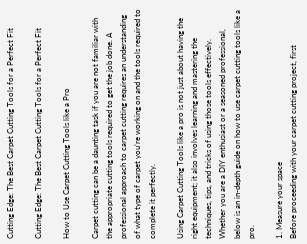Cutting Edge: The Best Carpet Cutting Tools for a Perfect Fit

Cutting Edge: The Best Carpet Cutting Tools for a Perfect Fit

How to Use Carpet Cutting Tools like a Pro

Carpet cutting can be a daunting task if you are not familiar with the appropriate cutting tools required to get the job done. A professional approach to carpet cutting requires an understanding of what type of carpet you’re working on and the tools required to complete it perfectly.

Using Carpet Cutting Tools like a pro is not just about having the right equipment; it also involves learning and mastering the techniques, tips, and tricks of using those tools effectively. Whether you are a DIY enthusiast or a seasoned professional, below is an in-depth guide on how to use carpet cutting tools like a pro.

1. Measure your space
Before proceeding with your carpet cutting project, first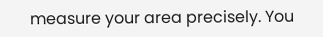measure your area precisely. You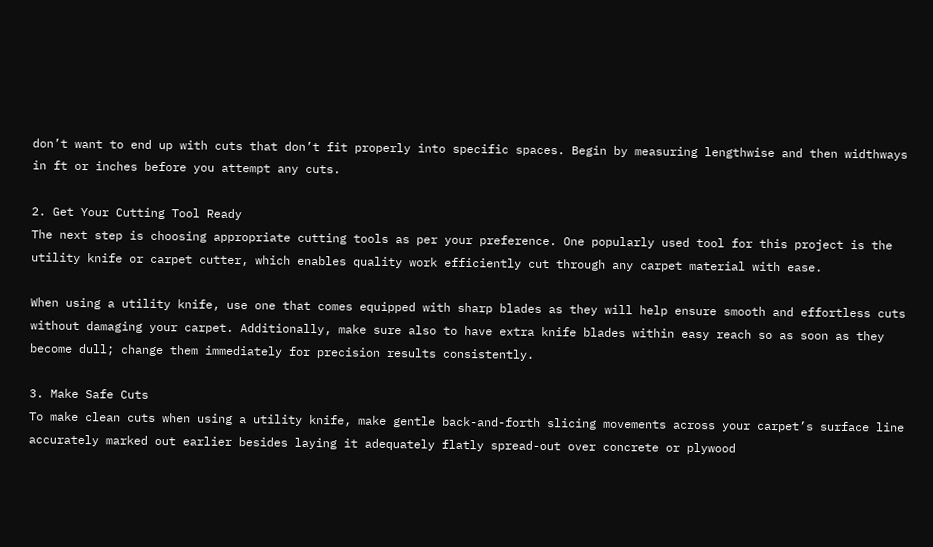don’t want to end up with cuts that don’t fit properly into specific spaces. Begin by measuring lengthwise and then widthways in ft or inches before you attempt any cuts.

2. Get Your Cutting Tool Ready
The next step is choosing appropriate cutting tools as per your preference. One popularly used tool for this project is the utility knife or carpet cutter, which enables quality work efficiently cut through any carpet material with ease.

When using a utility knife, use one that comes equipped with sharp blades as they will help ensure smooth and effortless cuts without damaging your carpet. Additionally, make sure also to have extra knife blades within easy reach so as soon as they become dull; change them immediately for precision results consistently.

3. Make Safe Cuts
To make clean cuts when using a utility knife, make gentle back-and-forth slicing movements across your carpet’s surface line accurately marked out earlier besides laying it adequately flatly spread-out over concrete or plywood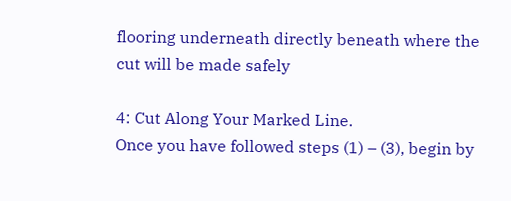flooring underneath directly beneath where the cut will be made safely

4: Cut Along Your Marked Line.
Once you have followed steps (1) – (3), begin by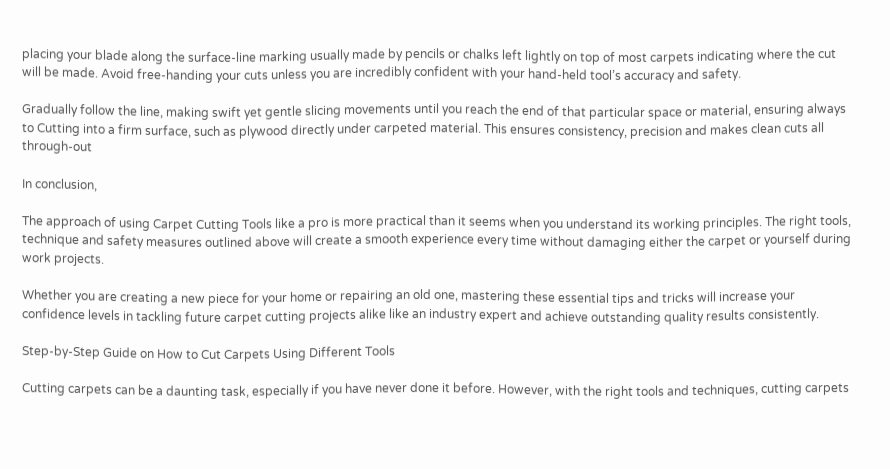placing your blade along the surface-line marking usually made by pencils or chalks left lightly on top of most carpets indicating where the cut will be made. Avoid free-handing your cuts unless you are incredibly confident with your hand-held tool’s accuracy and safety.

Gradually follow the line, making swift yet gentle slicing movements until you reach the end of that particular space or material, ensuring always to Cutting into a firm surface, such as plywood directly under carpeted material. This ensures consistency, precision and makes clean cuts all through-out

In conclusion,

The approach of using Carpet Cutting Tools like a pro is more practical than it seems when you understand its working principles. The right tools, technique and safety measures outlined above will create a smooth experience every time without damaging either the carpet or yourself during work projects.

Whether you are creating a new piece for your home or repairing an old one, mastering these essential tips and tricks will increase your confidence levels in tackling future carpet cutting projects alike like an industry expert and achieve outstanding quality results consistently.

Step-by-Step Guide on How to Cut Carpets Using Different Tools

Cutting carpets can be a daunting task, especially if you have never done it before. However, with the right tools and techniques, cutting carpets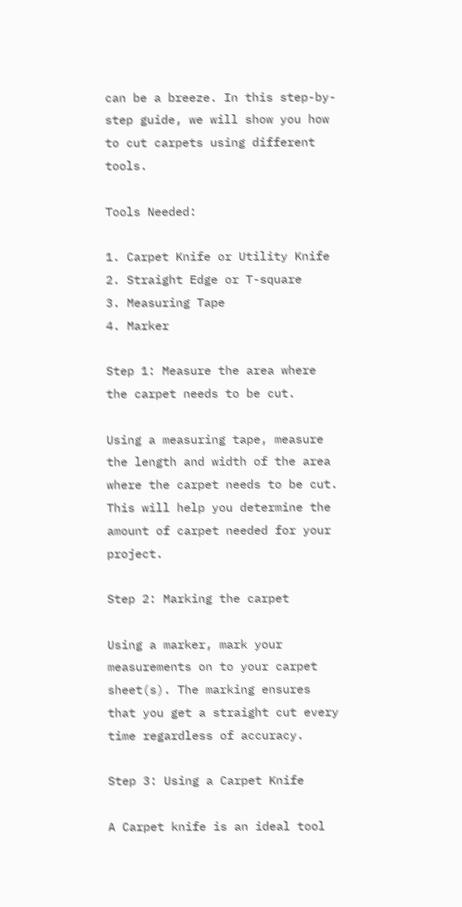can be a breeze. In this step-by-step guide, we will show you how to cut carpets using different tools.

Tools Needed:

1. Carpet Knife or Utility Knife
2. Straight Edge or T-square
3. Measuring Tape
4. Marker

Step 1: Measure the area where the carpet needs to be cut.

Using a measuring tape, measure the length and width of the area where the carpet needs to be cut. This will help you determine the amount of carpet needed for your project.

Step 2: Marking the carpet

Using a marker, mark your measurements on to your carpet sheet(s). The marking ensures that you get a straight cut every time regardless of accuracy.

Step 3: Using a Carpet Knife

A Carpet knife is an ideal tool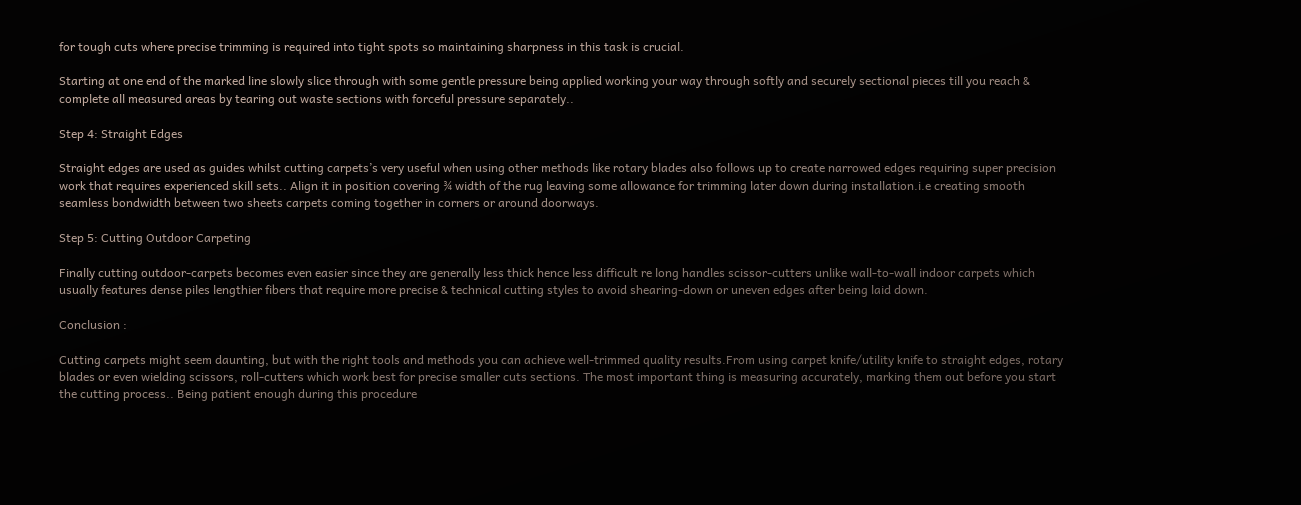for tough cuts where precise trimming is required into tight spots so maintaining sharpness in this task is crucial.

Starting at one end of the marked line slowly slice through with some gentle pressure being applied working your way through softly and securely sectional pieces till you reach & complete all measured areas by tearing out waste sections with forceful pressure separately..

Step 4: Straight Edges

Straight edges are used as guides whilst cutting carpets’s very useful when using other methods like rotary blades also follows up to create narrowed edges requiring super precision work that requires experienced skill sets.. Align it in position covering ¾ width of the rug leaving some allowance for trimming later down during installation.i.e creating smooth seamless bondwidth between two sheets carpets coming together in corners or around doorways.

Step 5: Cutting Outdoor Carpeting

Finally cutting outdoor-carpets becomes even easier since they are generally less thick hence less difficult re long handles scissor-cutters unlike wall-to-wall indoor carpets which usually features dense piles lengthier fibers that require more precise & technical cutting styles to avoid shearing-down or uneven edges after being laid down.

Conclusion :

Cutting carpets might seem daunting, but with the right tools and methods you can achieve well-trimmed quality results.From using carpet knife/utility knife to straight edges, rotary blades or even wielding scissors, roll-cutters which work best for precise smaller cuts sections. The most important thing is measuring accurately, marking them out before you start the cutting process.. Being patient enough during this procedure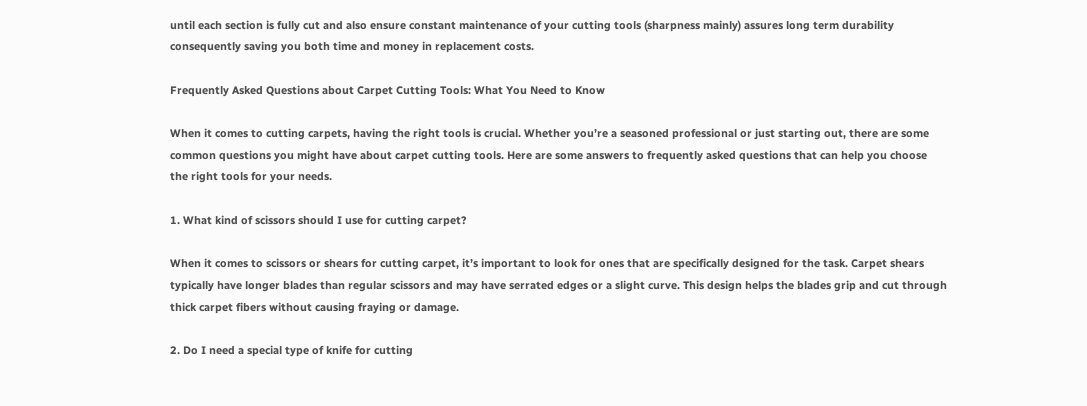until each section is fully cut and also ensure constant maintenance of your cutting tools (sharpness mainly) assures long term durability consequently saving you both time and money in replacement costs.

Frequently Asked Questions about Carpet Cutting Tools: What You Need to Know

When it comes to cutting carpets, having the right tools is crucial. Whether you’re a seasoned professional or just starting out, there are some common questions you might have about carpet cutting tools. Here are some answers to frequently asked questions that can help you choose the right tools for your needs.

1. What kind of scissors should I use for cutting carpet?

When it comes to scissors or shears for cutting carpet, it’s important to look for ones that are specifically designed for the task. Carpet shears typically have longer blades than regular scissors and may have serrated edges or a slight curve. This design helps the blades grip and cut through thick carpet fibers without causing fraying or damage.

2. Do I need a special type of knife for cutting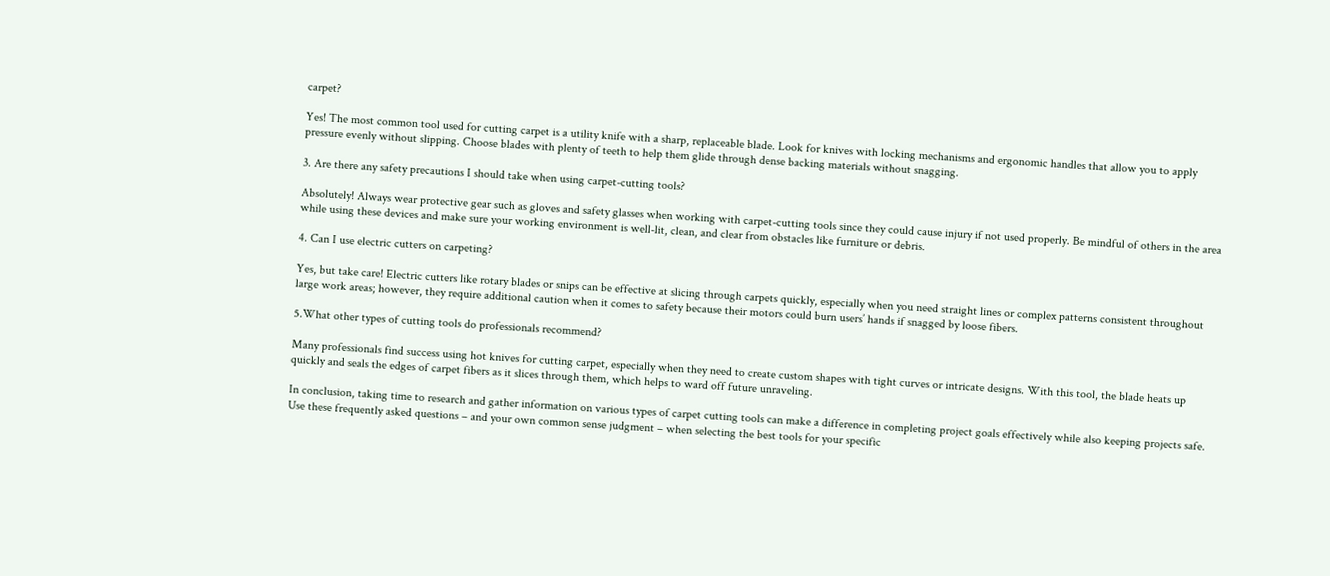carpet?

Yes! The most common tool used for cutting carpet is a utility knife with a sharp, replaceable blade. Look for knives with locking mechanisms and ergonomic handles that allow you to apply pressure evenly without slipping. Choose blades with plenty of teeth to help them glide through dense backing materials without snagging.

3. Are there any safety precautions I should take when using carpet-cutting tools?

Absolutely! Always wear protective gear such as gloves and safety glasses when working with carpet-cutting tools since they could cause injury if not used properly. Be mindful of others in the area while using these devices and make sure your working environment is well-lit, clean, and clear from obstacles like furniture or debris.

4. Can I use electric cutters on carpeting?

Yes, but take care! Electric cutters like rotary blades or snips can be effective at slicing through carpets quickly, especially when you need straight lines or complex patterns consistent throughout large work areas; however, they require additional caution when it comes to safety because their motors could burn users’ hands if snagged by loose fibers.

5.What other types of cutting tools do professionals recommend?

Many professionals find success using hot knives for cutting carpet, especially when they need to create custom shapes with tight curves or intricate designs. With this tool, the blade heats up quickly and seals the edges of carpet fibers as it slices through them, which helps to ward off future unraveling.

In conclusion, taking time to research and gather information on various types of carpet cutting tools can make a difference in completing project goals effectively while also keeping projects safe. Use these frequently asked questions – and your own common sense judgment – when selecting the best tools for your specific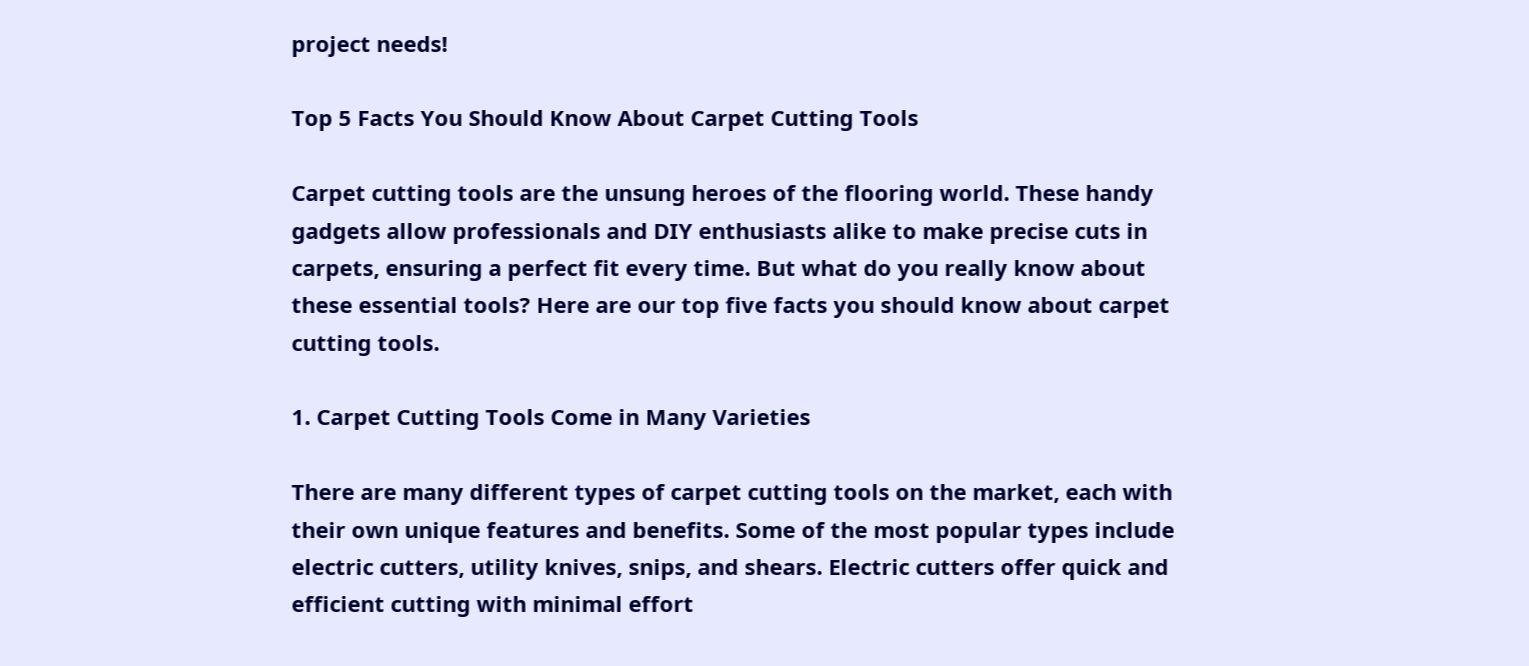project needs!

Top 5 Facts You Should Know About Carpet Cutting Tools

Carpet cutting tools are the unsung heroes of the flooring world. These handy gadgets allow professionals and DIY enthusiasts alike to make precise cuts in carpets, ensuring a perfect fit every time. But what do you really know about these essential tools? Here are our top five facts you should know about carpet cutting tools.

1. Carpet Cutting Tools Come in Many Varieties

There are many different types of carpet cutting tools on the market, each with their own unique features and benefits. Some of the most popular types include electric cutters, utility knives, snips, and shears. Electric cutters offer quick and efficient cutting with minimal effort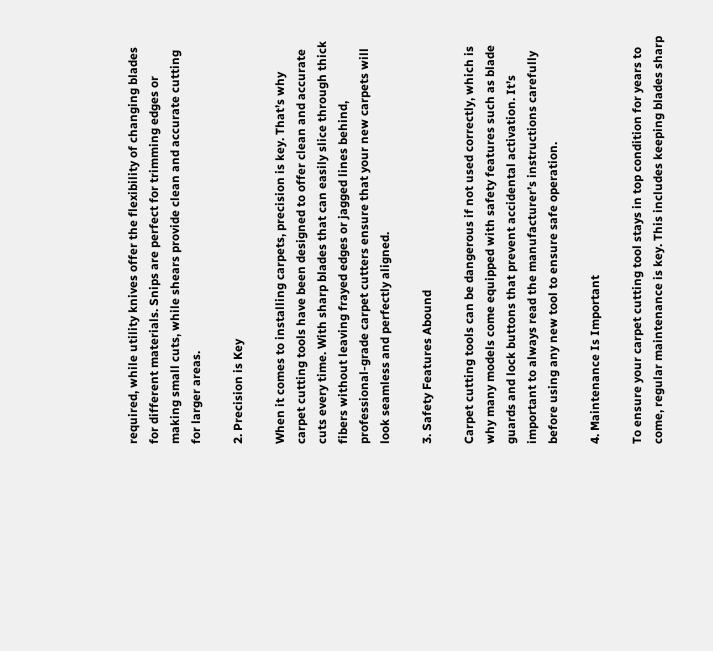required, while utility knives offer the flexibility of changing blades for different materials. Snips are perfect for trimming edges or making small cuts, while shears provide clean and accurate cutting for larger areas.

2. Precision is Key

When it comes to installing carpets, precision is key. That’s why carpet cutting tools have been designed to offer clean and accurate cuts every time. With sharp blades that can easily slice through thick fibers without leaving frayed edges or jagged lines behind, professional-grade carpet cutters ensure that your new carpets will look seamless and perfectly aligned.

3. Safety Features Abound

Carpet cutting tools can be dangerous if not used correctly, which is why many models come equipped with safety features such as blade guards and lock buttons that prevent accidental activation. It’s important to always read the manufacturer’s instructions carefully before using any new tool to ensure safe operation.

4. Maintenance Is Important

To ensure your carpet cutting tool stays in top condition for years to come, regular maintenance is key. This includes keeping blades sharp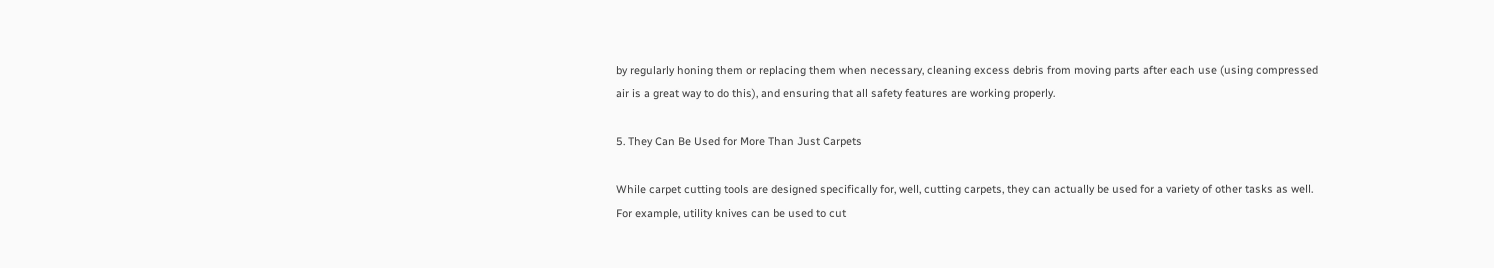by regularly honing them or replacing them when necessary, cleaning excess debris from moving parts after each use (using compressed air is a great way to do this), and ensuring that all safety features are working properly.

5. They Can Be Used for More Than Just Carpets

While carpet cutting tools are designed specifically for, well, cutting carpets, they can actually be used for a variety of other tasks as well. For example, utility knives can be used to cut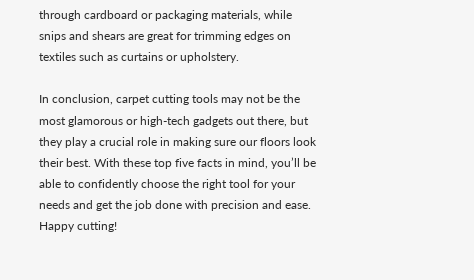through cardboard or packaging materials, while snips and shears are great for trimming edges on textiles such as curtains or upholstery.

In conclusion, carpet cutting tools may not be the most glamorous or high-tech gadgets out there, but they play a crucial role in making sure our floors look their best. With these top five facts in mind, you’ll be able to confidently choose the right tool for your needs and get the job done with precision and ease. Happy cutting!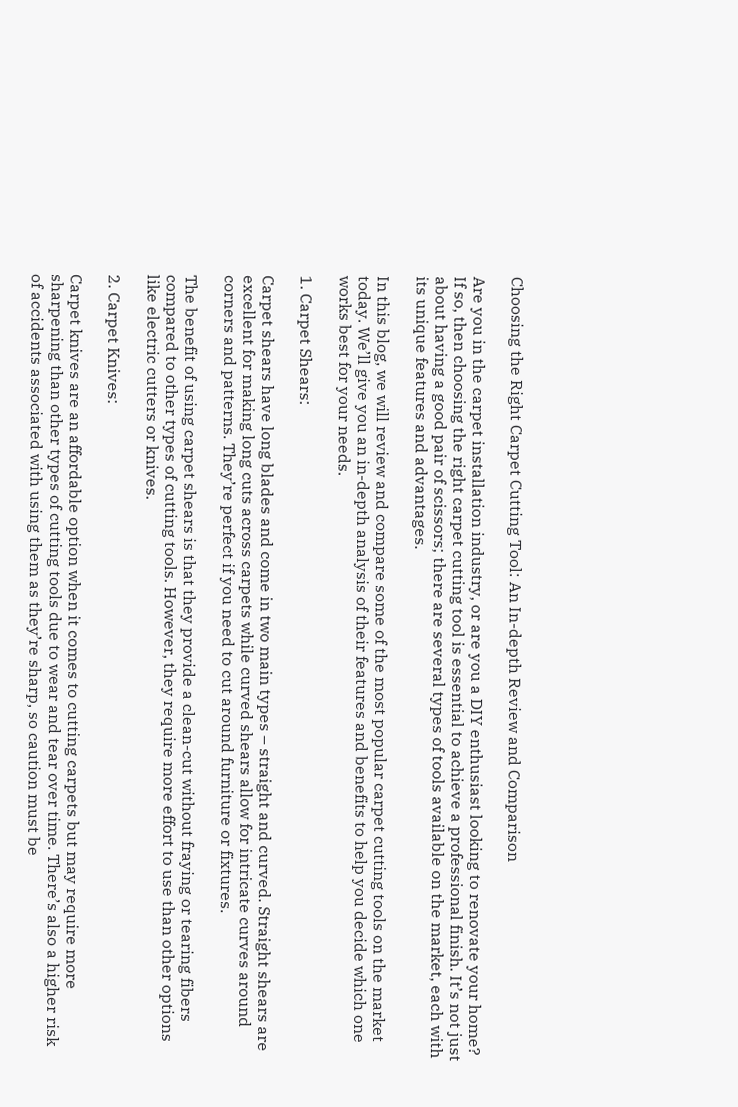Choosing the Right Carpet Cutting Tool: An In-depth Review and Comparison

Are you in the carpet installation industry, or are you a DIY enthusiast looking to renovate your home? If so, then choosing the right carpet cutting tool is essential to achieve a professional finish. It’s not just about having a good pair of scissors; there are several types of tools available on the market, each with its unique features and advantages.

In this blog, we will review and compare some of the most popular carpet cutting tools on the market today. We’ll give you an in-depth analysis of their features and benefits to help you decide which one works best for your needs.

1. Carpet Shears:

Carpet shears have long blades and come in two main types – straight and curved. Straight shears are excellent for making long cuts across carpets while curved shears allow for intricate curves around corners and patterns. They’re perfect if you need to cut around furniture or fixtures.

The benefit of using carpet shears is that they provide a clean-cut without fraying or tearing fibers compared to other types of cutting tools. However, they require more effort to use than other options like electric cutters or knives.

2. Carpet Knives:

Carpet knives are an affordable option when it comes to cutting carpets but may require more sharpening than other types of cutting tools due to wear and tear over time. There’s also a higher risk of accidents associated with using them as they’re sharp, so caution must be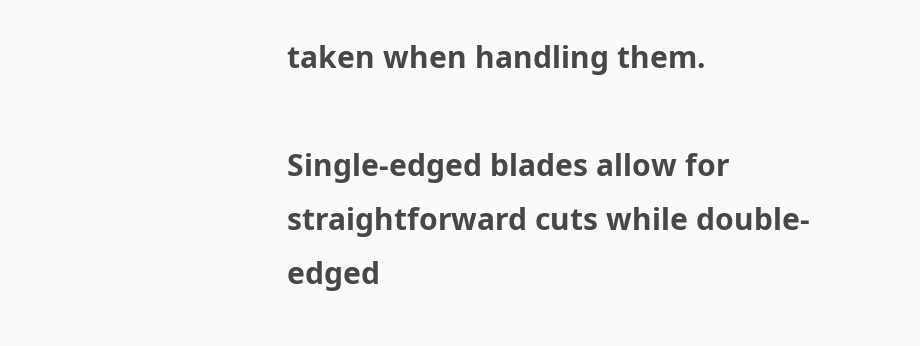taken when handling them.

Single-edged blades allow for straightforward cuts while double-edged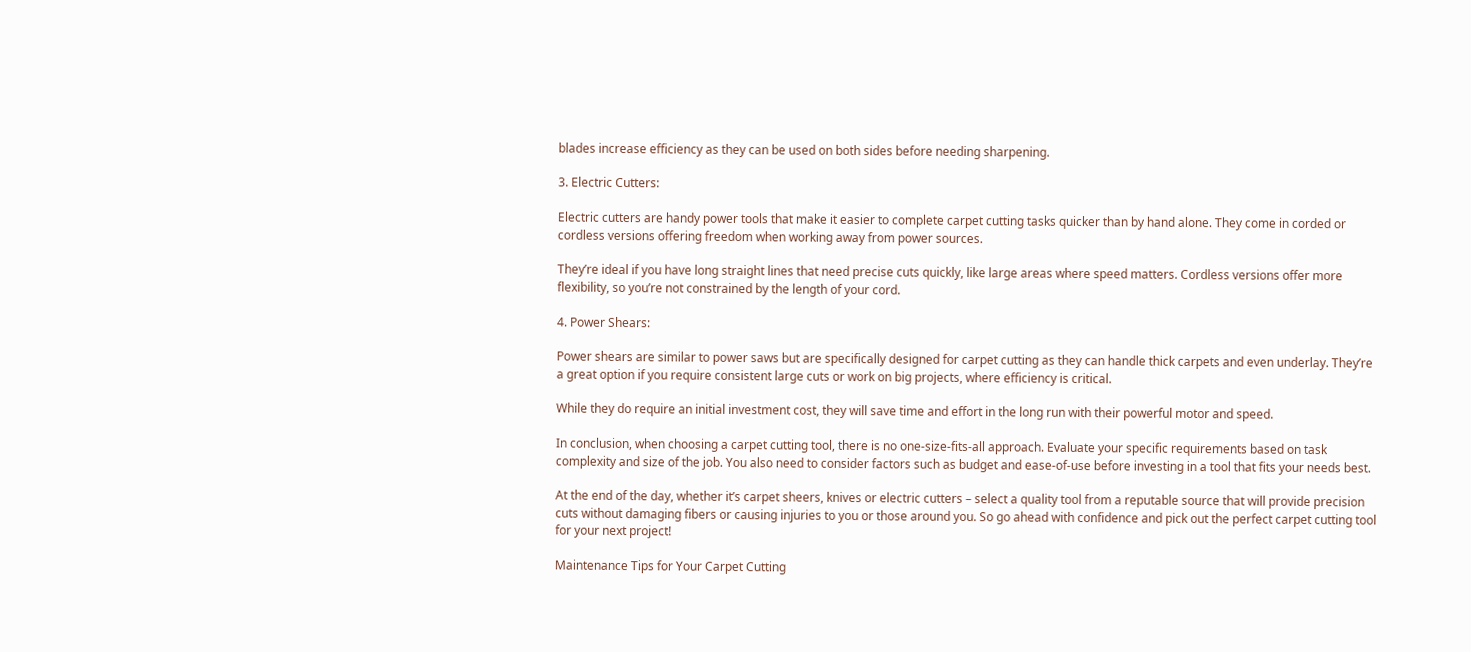blades increase efficiency as they can be used on both sides before needing sharpening.

3. Electric Cutters:

Electric cutters are handy power tools that make it easier to complete carpet cutting tasks quicker than by hand alone. They come in corded or cordless versions offering freedom when working away from power sources.

They’re ideal if you have long straight lines that need precise cuts quickly, like large areas where speed matters. Cordless versions offer more flexibility, so you’re not constrained by the length of your cord.

4. Power Shears:

Power shears are similar to power saws but are specifically designed for carpet cutting as they can handle thick carpets and even underlay. They’re a great option if you require consistent large cuts or work on big projects, where efficiency is critical.

While they do require an initial investment cost, they will save time and effort in the long run with their powerful motor and speed.

In conclusion, when choosing a carpet cutting tool, there is no one-size-fits-all approach. Evaluate your specific requirements based on task complexity and size of the job. You also need to consider factors such as budget and ease-of-use before investing in a tool that fits your needs best.

At the end of the day, whether it’s carpet sheers, knives or electric cutters – select a quality tool from a reputable source that will provide precision cuts without damaging fibers or causing injuries to you or those around you. So go ahead with confidence and pick out the perfect carpet cutting tool for your next project!

Maintenance Tips for Your Carpet Cutting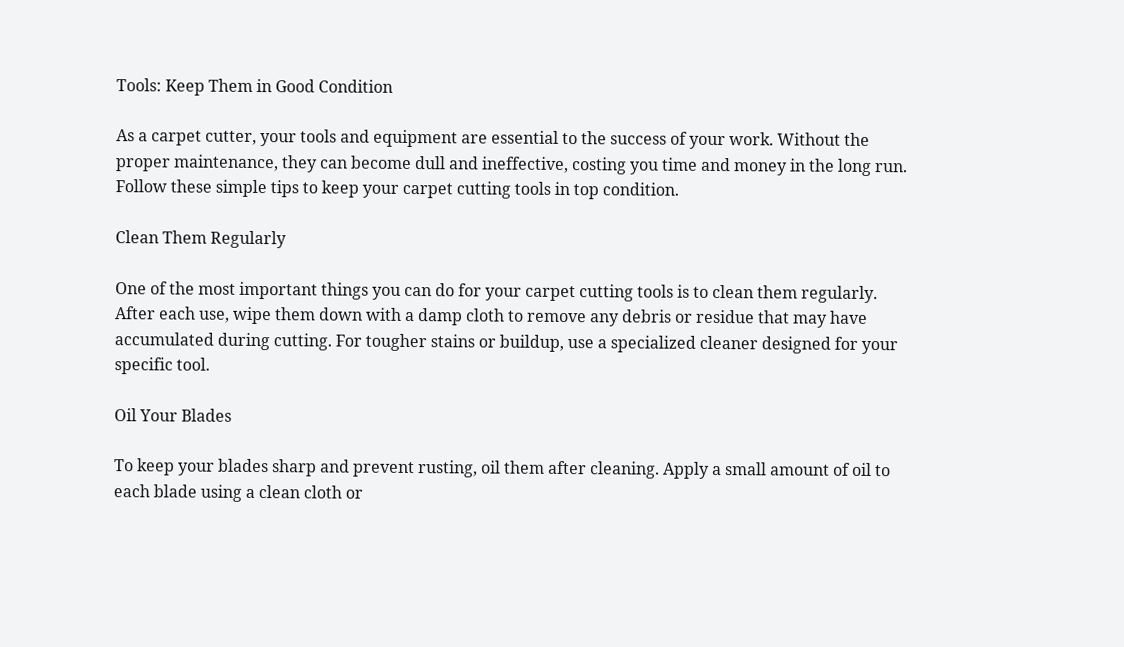Tools: Keep Them in Good Condition

As a carpet cutter, your tools and equipment are essential to the success of your work. Without the proper maintenance, they can become dull and ineffective, costing you time and money in the long run. Follow these simple tips to keep your carpet cutting tools in top condition.

Clean Them Regularly

One of the most important things you can do for your carpet cutting tools is to clean them regularly. After each use, wipe them down with a damp cloth to remove any debris or residue that may have accumulated during cutting. For tougher stains or buildup, use a specialized cleaner designed for your specific tool.

Oil Your Blades

To keep your blades sharp and prevent rusting, oil them after cleaning. Apply a small amount of oil to each blade using a clean cloth or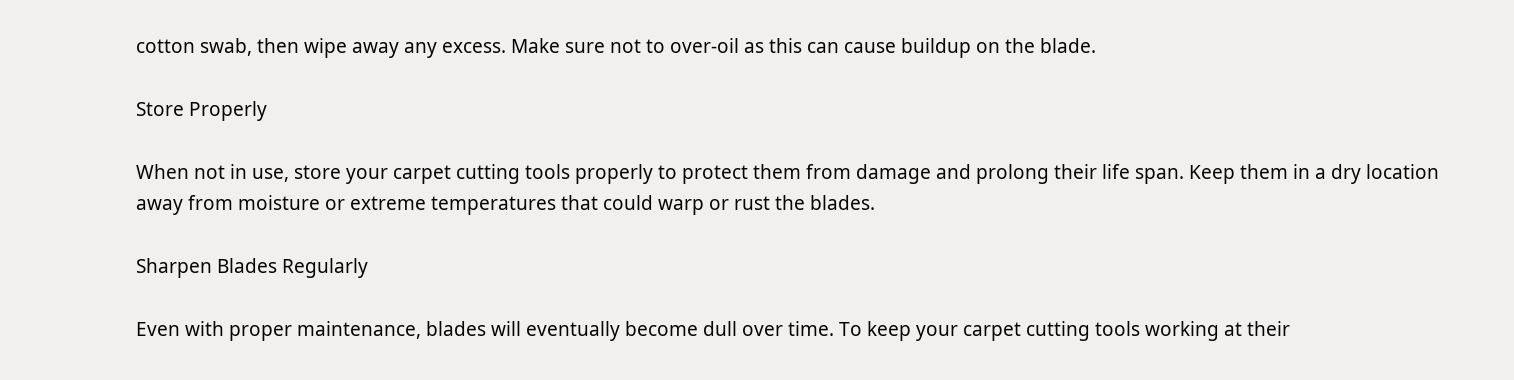cotton swab, then wipe away any excess. Make sure not to over-oil as this can cause buildup on the blade.

Store Properly

When not in use, store your carpet cutting tools properly to protect them from damage and prolong their life span. Keep them in a dry location away from moisture or extreme temperatures that could warp or rust the blades.

Sharpen Blades Regularly

Even with proper maintenance, blades will eventually become dull over time. To keep your carpet cutting tools working at their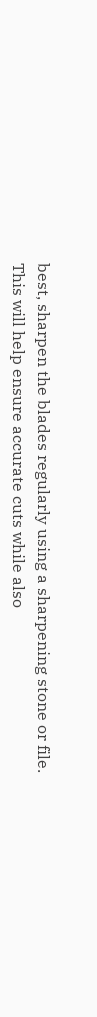best, sharpen the blades regularly using a sharpening stone or file. This will help ensure accurate cuts while also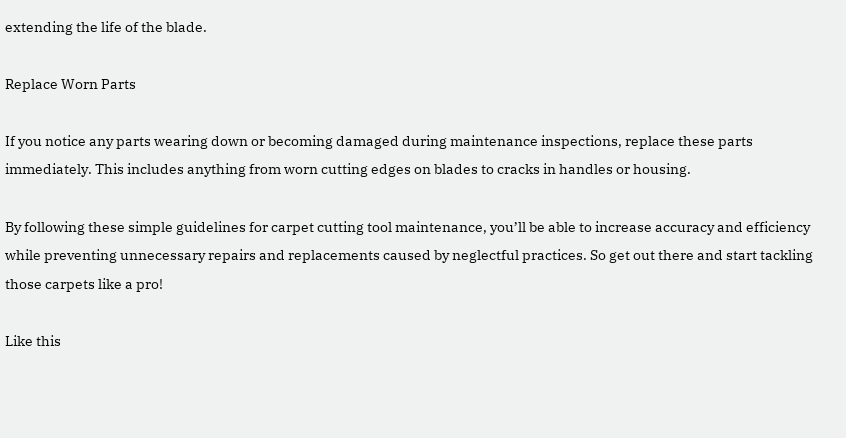extending the life of the blade.

Replace Worn Parts

If you notice any parts wearing down or becoming damaged during maintenance inspections, replace these parts immediately. This includes anything from worn cutting edges on blades to cracks in handles or housing.

By following these simple guidelines for carpet cutting tool maintenance, you’ll be able to increase accuracy and efficiency while preventing unnecessary repairs and replacements caused by neglectful practices. So get out there and start tackling those carpets like a pro!

Like this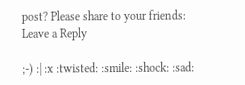post? Please share to your friends:
Leave a Reply

;-) :| :x :twisted: :smile: :shock: :sad: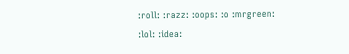:roll: :razz: :oops: :o :mrgreen: :lol: :idea: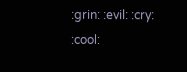:grin: :evil: :cry: :cool: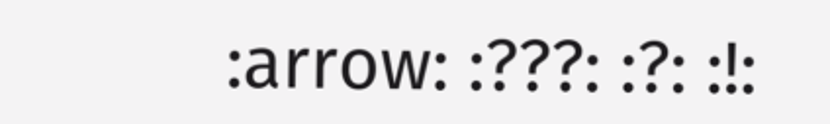:arrow: :???: :?: :!: